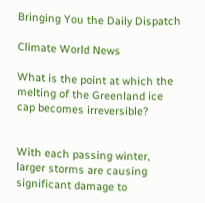Bringing You the Daily Dispatch

Climate World News

What is the point at which the melting of the Greenland ice cap becomes irreversible?


With each passing winter, larger storms are causing significant damage to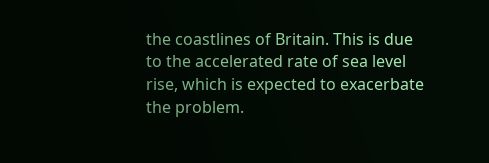the coastlines of Britain. This is due to the accelerated rate of sea level rise, which is expected to exacerbate the problem.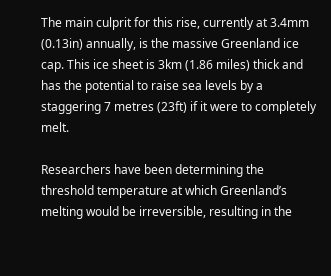The main culprit for this rise, currently at 3.4mm (0.13in) annually, is the massive Greenland ice cap. This ice sheet is 3km (1.86 miles) thick and has the potential to raise sea levels by a staggering 7 metres (23ft) if it were to completely melt.

Researchers have been determining the threshold temperature at which Greenland’s melting would be irreversible, resulting in the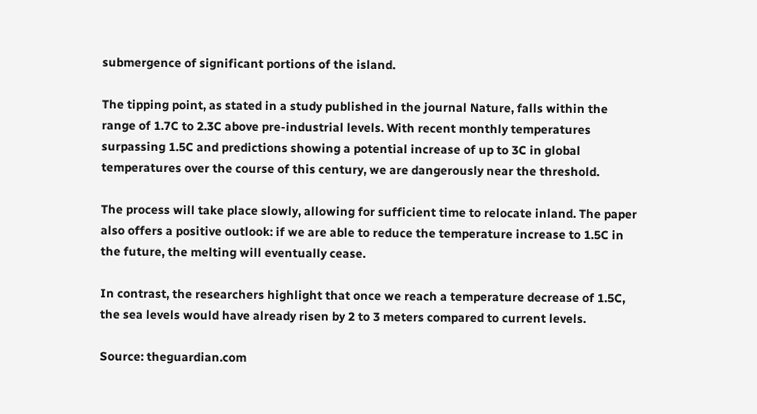submergence of significant portions of the island.

The tipping point, as stated in a study published in the journal Nature, falls within the range of 1.7C to 2.3C above pre-industrial levels. With recent monthly temperatures surpassing 1.5C and predictions showing a potential increase of up to 3C in global temperatures over the course of this century, we are dangerously near the threshold.

The process will take place slowly, allowing for sufficient time to relocate inland. The paper also offers a positive outlook: if we are able to reduce the temperature increase to 1.5C in the future, the melting will eventually cease.

In contrast, the researchers highlight that once we reach a temperature decrease of 1.5C, the sea levels would have already risen by 2 to 3 meters compared to current levels.

Source: theguardian.com